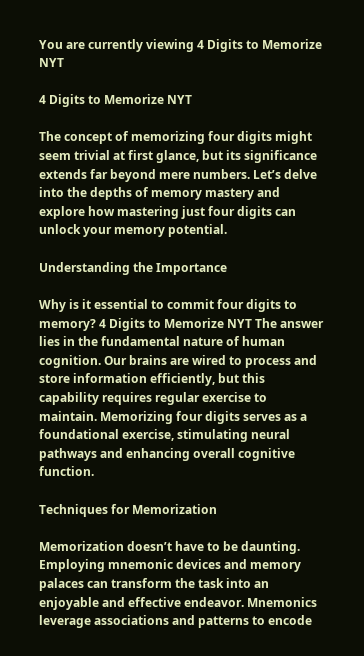You are currently viewing 4 Digits to Memorize NYT

4 Digits to Memorize NYT

The concept of memorizing four digits might seem trivial at first glance, but its significance extends far beyond mere numbers. Let’s delve into the depths of memory mastery and explore how mastering just four digits can unlock your memory potential.

Understanding the Importance

Why is it essential to commit four digits to memory? 4 Digits to Memorize NYT The answer lies in the fundamental nature of human cognition. Our brains are wired to process and store information efficiently, but this capability requires regular exercise to maintain. Memorizing four digits serves as a foundational exercise, stimulating neural pathways and enhancing overall cognitive function.

Techniques for Memorization

Memorization doesn’t have to be daunting. Employing mnemonic devices and memory palaces can transform the task into an enjoyable and effective endeavor. Mnemonics leverage associations and patterns to encode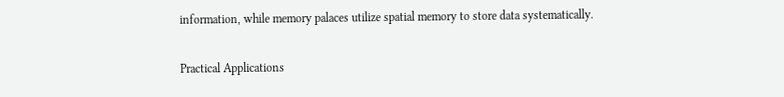information, while memory palaces utilize spatial memory to store data systematically.

Practical Applications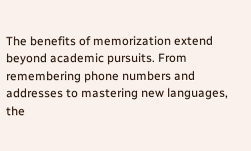The benefits of memorization extend beyond academic pursuits. From remembering phone numbers and addresses to mastering new languages, the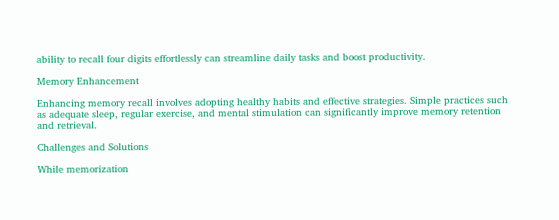ability to recall four digits effortlessly can streamline daily tasks and boost productivity.

Memory Enhancement

Enhancing memory recall involves adopting healthy habits and effective strategies. Simple practices such as adequate sleep, regular exercise, and mental stimulation can significantly improve memory retention and retrieval.

Challenges and Solutions

While memorization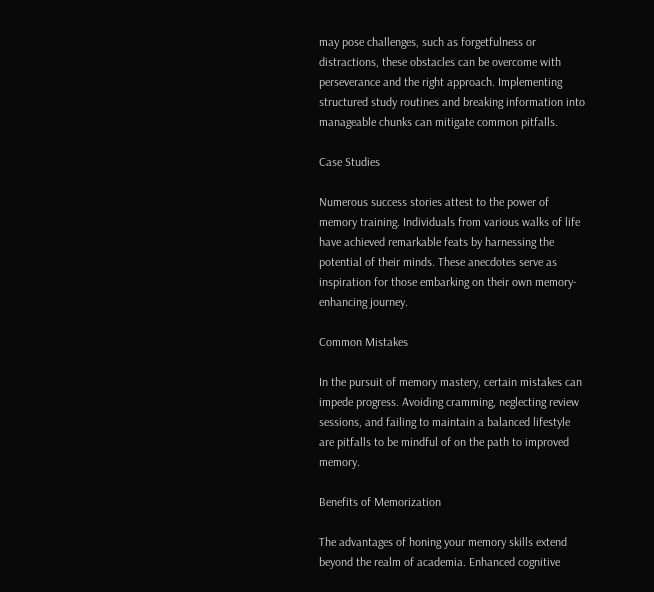may pose challenges, such as forgetfulness or distractions, these obstacles can be overcome with perseverance and the right approach. Implementing structured study routines and breaking information into manageable chunks can mitigate common pitfalls.

Case Studies

Numerous success stories attest to the power of memory training. Individuals from various walks of life have achieved remarkable feats by harnessing the potential of their minds. These anecdotes serve as inspiration for those embarking on their own memory-enhancing journey.

Common Mistakes

In the pursuit of memory mastery, certain mistakes can impede progress. Avoiding cramming, neglecting review sessions, and failing to maintain a balanced lifestyle are pitfalls to be mindful of on the path to improved memory.

Benefits of Memorization

The advantages of honing your memory skills extend beyond the realm of academia. Enhanced cognitive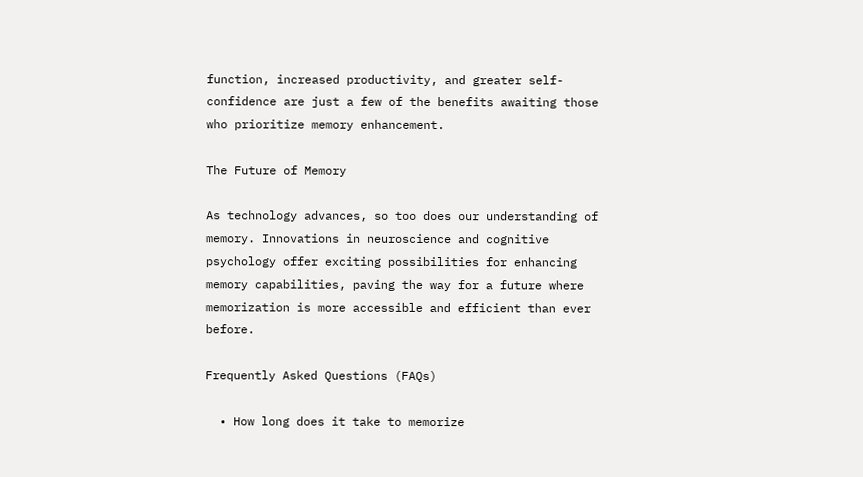function, increased productivity, and greater self-confidence are just a few of the benefits awaiting those who prioritize memory enhancement.

The Future of Memory

As technology advances, so too does our understanding of memory. Innovations in neuroscience and cognitive psychology offer exciting possibilities for enhancing memory capabilities, paving the way for a future where memorization is more accessible and efficient than ever before.

Frequently Asked Questions (FAQs)

  • How long does it take to memorize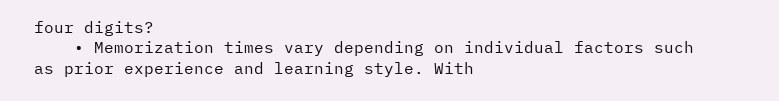four digits?
    • Memorization times vary depending on individual factors such as prior experience and learning style. With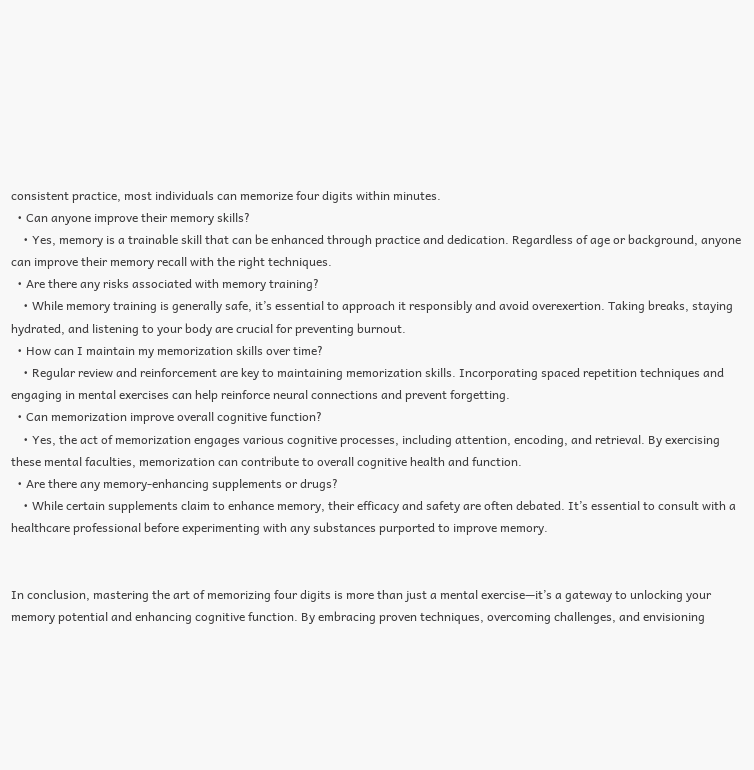consistent practice, most individuals can memorize four digits within minutes.
  • Can anyone improve their memory skills?
    • Yes, memory is a trainable skill that can be enhanced through practice and dedication. Regardless of age or background, anyone can improve their memory recall with the right techniques.
  • Are there any risks associated with memory training?
    • While memory training is generally safe, it’s essential to approach it responsibly and avoid overexertion. Taking breaks, staying hydrated, and listening to your body are crucial for preventing burnout.
  • How can I maintain my memorization skills over time?
    • Regular review and reinforcement are key to maintaining memorization skills. Incorporating spaced repetition techniques and engaging in mental exercises can help reinforce neural connections and prevent forgetting.
  • Can memorization improve overall cognitive function?
    • Yes, the act of memorization engages various cognitive processes, including attention, encoding, and retrieval. By exercising these mental faculties, memorization can contribute to overall cognitive health and function.
  • Are there any memory-enhancing supplements or drugs?
    • While certain supplements claim to enhance memory, their efficacy and safety are often debated. It’s essential to consult with a healthcare professional before experimenting with any substances purported to improve memory.


In conclusion, mastering the art of memorizing four digits is more than just a mental exercise—it’s a gateway to unlocking your memory potential and enhancing cognitive function. By embracing proven techniques, overcoming challenges, and envisioning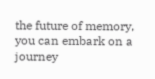the future of memory, you can embark on a journey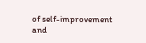of self-improvement and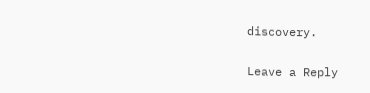discovery.

Leave a Reply